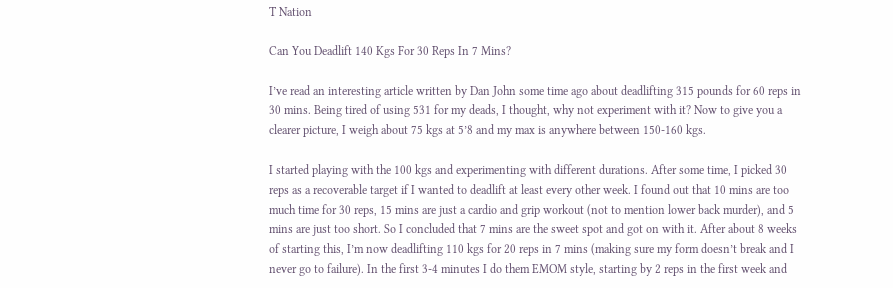T Nation

Can You Deadlift 140 Kgs For 30 Reps In 7 Mins?

I’ve read an interesting article written by Dan John some time ago about deadlifting 315 pounds for 60 reps in 30 mins. Being tired of using 531 for my deads, I thought, why not experiment with it? Now to give you a clearer picture, I weigh about 75 kgs at 5’8 and my max is anywhere between 150-160 kgs.

I started playing with the 100 kgs and experimenting with different durations. After some time, I picked 30 reps as a recoverable target if I wanted to deadlift at least every other week. I found out that 10 mins are too much time for 30 reps, 15 mins are just a cardio and grip workout (not to mention lower back murder), and 5 mins are just too short. So I concluded that 7 mins are the sweet spot and got on with it. After about 8 weeks of starting this, I’m now deadlifting 110 kgs for 20 reps in 7 mins (making sure my form doesn’t break and I never go to failure). In the first 3-4 minutes I do them EMOM style, starting by 2 reps in the first week and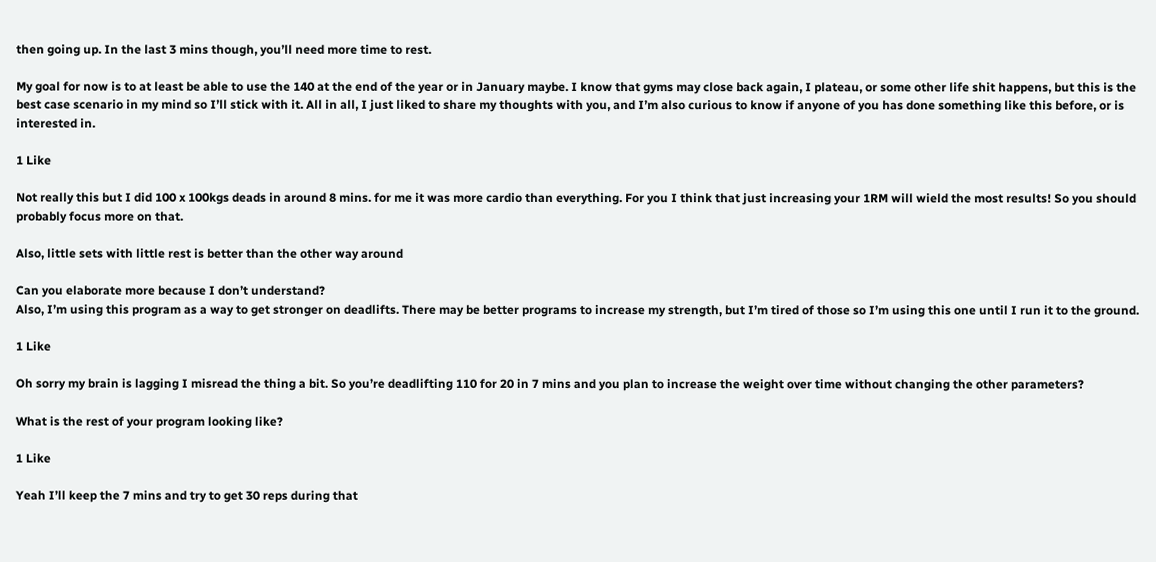then going up. In the last 3 mins though, you’ll need more time to rest.

My goal for now is to at least be able to use the 140 at the end of the year or in January maybe. I know that gyms may close back again, I plateau, or some other life shit happens, but this is the best case scenario in my mind so I’ll stick with it. All in all, I just liked to share my thoughts with you, and I’m also curious to know if anyone of you has done something like this before, or is interested in.

1 Like

Not really this but I did 100 x 100kgs deads in around 8 mins. for me it was more cardio than everything. For you I think that just increasing your 1RM will wield the most results! So you should probably focus more on that.

Also, little sets with little rest is better than the other way around

Can you elaborate more because I don’t understand?
Also, I’m using this program as a way to get stronger on deadlifts. There may be better programs to increase my strength, but I’m tired of those so I’m using this one until I run it to the ground.

1 Like

Oh sorry my brain is lagging I misread the thing a bit. So you’re deadlifting 110 for 20 in 7 mins and you plan to increase the weight over time without changing the other parameters?

What is the rest of your program looking like?

1 Like

Yeah I’ll keep the 7 mins and try to get 30 reps during that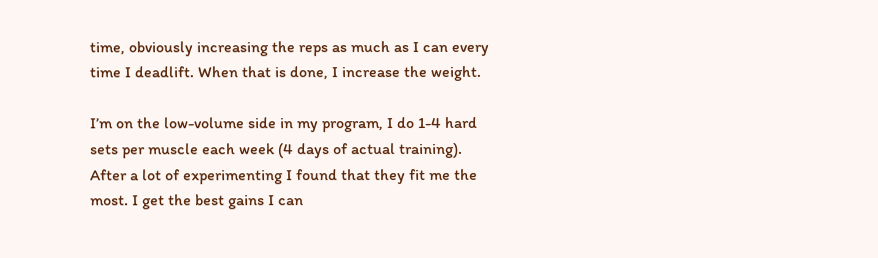time, obviously increasing the reps as much as I can every time I deadlift. When that is done, I increase the weight.

I’m on the low-volume side in my program, I do 1-4 hard sets per muscle each week (4 days of actual training). After a lot of experimenting I found that they fit me the most. I get the best gains I can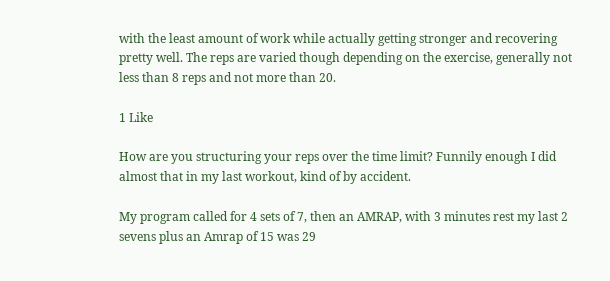with the least amount of work while actually getting stronger and recovering pretty well. The reps are varied though depending on the exercise, generally not less than 8 reps and not more than 20.

1 Like

How are you structuring your reps over the time limit? Funnily enough I did almost that in my last workout, kind of by accident.

My program called for 4 sets of 7, then an AMRAP, with 3 minutes rest my last 2 sevens plus an Amrap of 15 was 29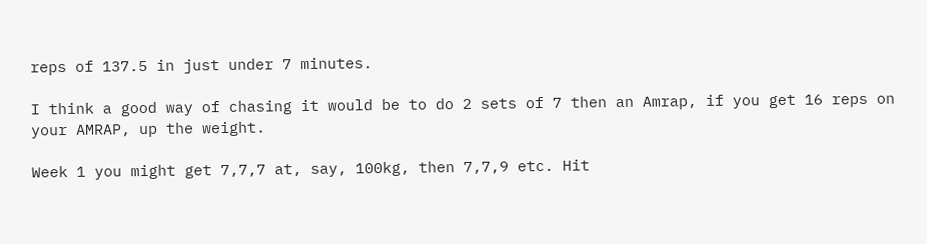reps of 137.5 in just under 7 minutes.

I think a good way of chasing it would be to do 2 sets of 7 then an Amrap, if you get 16 reps on your AMRAP, up the weight.

Week 1 you might get 7,7,7 at, say, 100kg, then 7,7,9 etc. Hit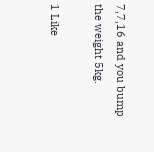7,7,16 and you bump the weight 5kg.

1 Like